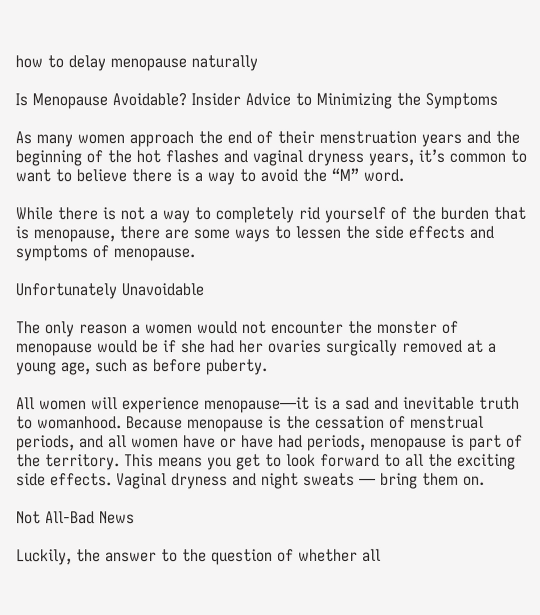how to delay menopause naturally

Is Menopause Avoidable? Insider Advice to Minimizing the Symptoms

As many women approach the end of their menstruation years and the beginning of the hot flashes and vaginal dryness years, it’s common to want to believe there is a way to avoid the “M” word.

While there is not a way to completely rid yourself of the burden that is menopause, there are some ways to lessen the side effects and symptoms of menopause.

Unfortunately Unavoidable

The only reason a women would not encounter the monster of menopause would be if she had her ovaries surgically removed at a young age, such as before puberty.

All women will experience menopause—it is a sad and inevitable truth to womanhood. Because menopause is the cessation of menstrual periods, and all women have or have had periods, menopause is part of the territory. This means you get to look forward to all the exciting side effects. Vaginal dryness and night sweats — bring them on.

Not All-Bad News

Luckily, the answer to the question of whether all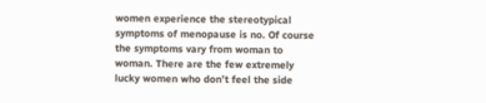women experience the stereotypical symptoms of menopause is no. Of course the symptoms vary from woman to woman. There are the few extremely lucky women who don’t feel the side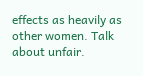effects as heavily as other women. Talk about unfair.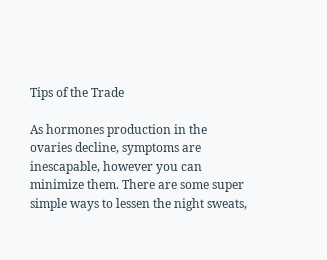Tips of the Trade

As hormones production in the ovaries decline, symptoms are inescapable, however you can minimize them. There are some super simple ways to lessen the night sweats,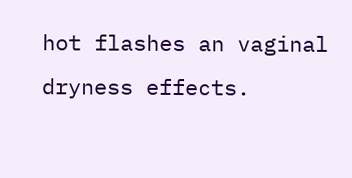hot flashes an vaginal dryness effects.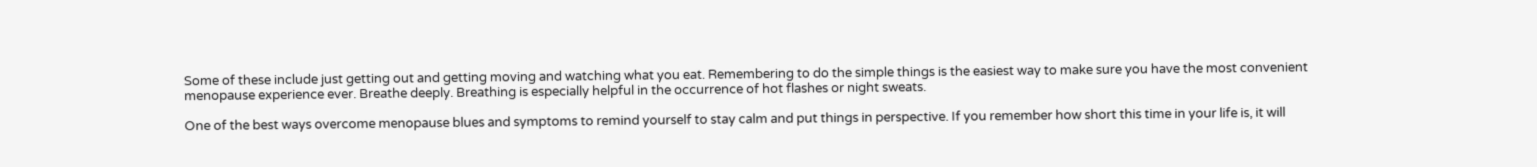Some of these include just getting out and getting moving and watching what you eat. Remembering to do the simple things is the easiest way to make sure you have the most convenient menopause experience ever. Breathe deeply. Breathing is especially helpful in the occurrence of hot flashes or night sweats.

One of the best ways overcome menopause blues and symptoms to remind yourself to stay calm and put things in perspective. If you remember how short this time in your life is, it will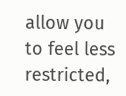allow you to feel less restricted,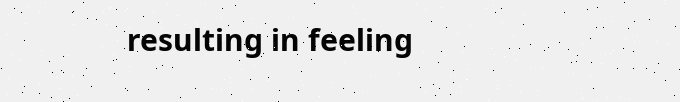resulting in feeling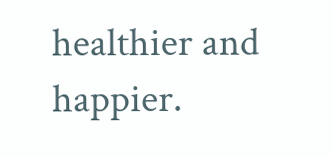healthier and happier.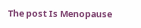The post Is Menopause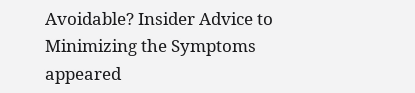Avoidable? Insider Advice to Minimizing the Symptoms appeared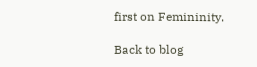first on Femininity.

Back to blog